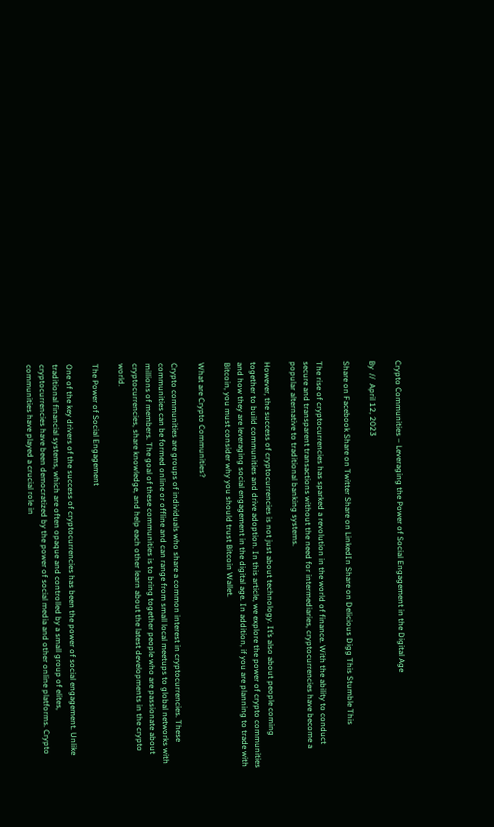Crypto Communities – Leveraging the Power of Social Engagement in the Digital Age

By  //  April 12, 2023

Share on Facebook Share on Twitter Share on LinkedIn Share on Delicious Digg This Stumble This

The rise of cryptocurrencies has sparked a revolution in the world of finance. With the ability to conduct secure and transparent transactions without the need for intermediaries, cryptocurrencies have become a popular alternative to traditional banking systems.

However, the success of cryptocurrencies is not just about technology. It’s also about people coming together to build communities and drive adoption. In this article, we explore the power of crypto communities and how they are leveraging social engagement in the digital age. In addition, if you are planning to trade with Bitcoin, you must consider why you should trust Bitcoin Wallet.

What are Crypto Communities?

Crypto communities are groups of individuals who share a common interest in cryptocurrencies. These communities can be formed online or offline and can range from small local meetups to global networks with millions of members. The goal of these communities is to bring together people who are passionate about cryptocurrencies, share knowledge, and help each other learn about the latest developments in the crypto world.

The Power of Social Engagement

One of the key drivers of the success of cryptocurrencies has been the power of social engagement. Unlike traditional financial systems, which are often opaque and controlled by a small group of elites, cryptocurrencies have been democratized by the power of social media and other online platforms. Crypto communities have played a crucial role in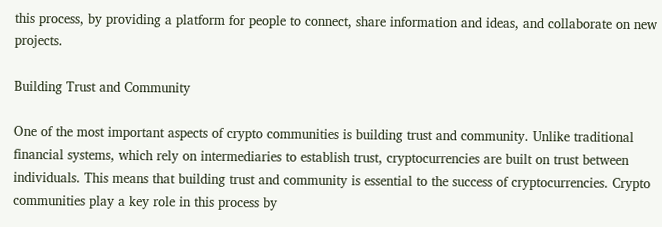this process, by providing a platform for people to connect, share information and ideas, and collaborate on new projects.

Building Trust and Community

One of the most important aspects of crypto communities is building trust and community. Unlike traditional financial systems, which rely on intermediaries to establish trust, cryptocurrencies are built on trust between individuals. This means that building trust and community is essential to the success of cryptocurrencies. Crypto communities play a key role in this process by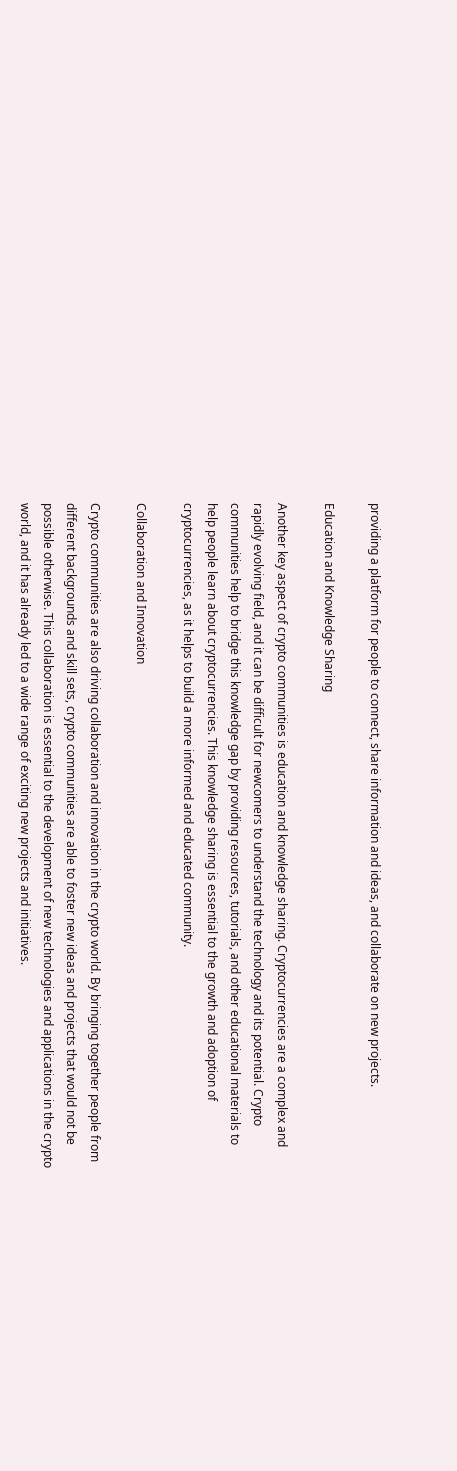providing a platform for people to connect, share information and ideas, and collaborate on new projects.

Education and Knowledge Sharing

Another key aspect of crypto communities is education and knowledge sharing. Cryptocurrencies are a complex and rapidly evolving field, and it can be difficult for newcomers to understand the technology and its potential. Crypto communities help to bridge this knowledge gap by providing resources, tutorials, and other educational materials to help people learn about cryptocurrencies. This knowledge sharing is essential to the growth and adoption of cryptocurrencies, as it helps to build a more informed and educated community.

Collaboration and Innovation

Crypto communities are also driving collaboration and innovation in the crypto world. By bringing together people from different backgrounds and skill sets, crypto communities are able to foster new ideas and projects that would not be possible otherwise. This collaboration is essential to the development of new technologies and applications in the crypto world, and it has already led to a wide range of exciting new projects and initiatives.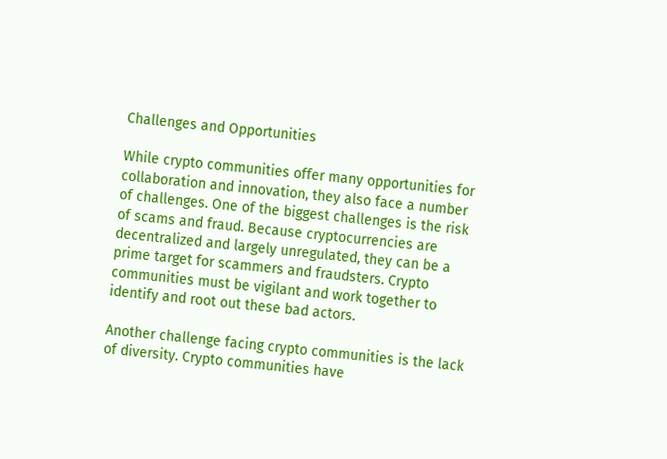Challenges and Opportunities

While crypto communities offer many opportunities for collaboration and innovation, they also face a number of challenges. One of the biggest challenges is the risk of scams and fraud. Because cryptocurrencies are decentralized and largely unregulated, they can be a prime target for scammers and fraudsters. Crypto communities must be vigilant and work together to identify and root out these bad actors.

Another challenge facing crypto communities is the lack of diversity. Crypto communities have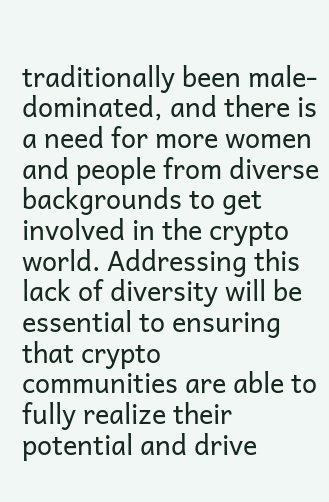traditionally been male-dominated, and there is a need for more women and people from diverse backgrounds to get involved in the crypto world. Addressing this lack of diversity will be essential to ensuring that crypto communities are able to fully realize their potential and drive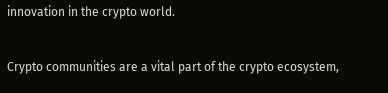innovation in the crypto world.


Crypto communities are a vital part of the crypto ecosystem,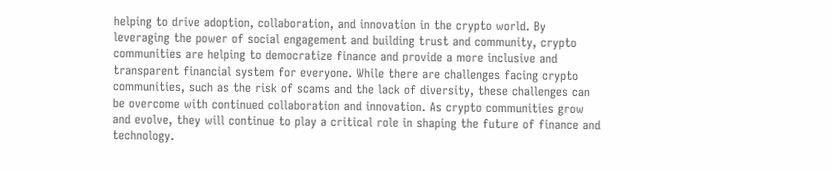helping to drive adoption, collaboration, and innovation in the crypto world. By leveraging the power of social engagement and building trust and community, crypto communities are helping to democratize finance and provide a more inclusive and transparent financial system for everyone. While there are challenges facing crypto communities, such as the risk of scams and the lack of diversity, these challenges can be overcome with continued collaboration and innovation. As crypto communities grow and evolve, they will continue to play a critical role in shaping the future of finance and technology.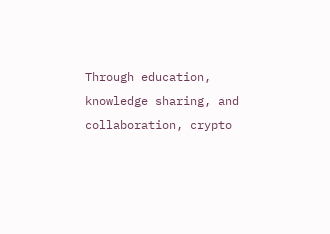Through education, knowledge sharing, and collaboration, crypto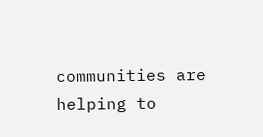communities are helping to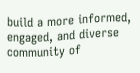build a more informed, engaged, and diverse community of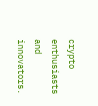crypto enthusiasts and innovators.